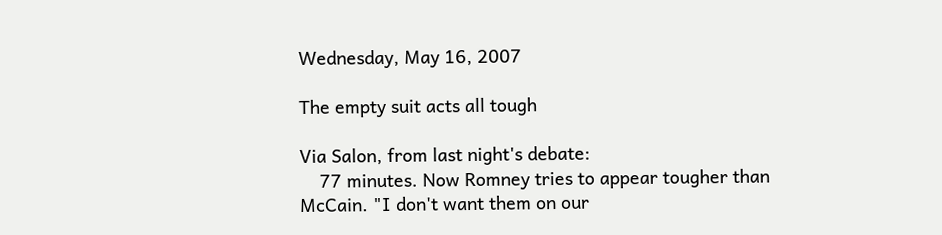Wednesday, May 16, 2007

The empty suit acts all tough

Via Salon, from last night's debate:
    77 minutes. Now Romney tries to appear tougher than McCain. "I don't want them on our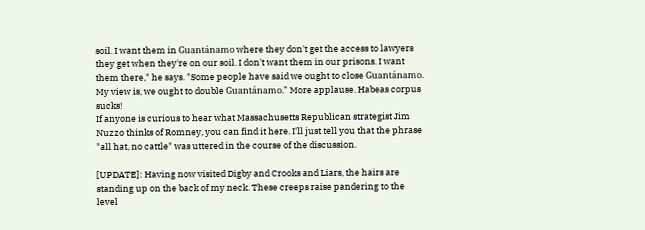soil. I want them in Guantánamo where they don't get the access to lawyers they get when they're on our soil. I don't want them in our prisons. I want them there," he says. "Some people have said we ought to close Guantánamo. My view is, we ought to double Guantánamo." More applause. Habeas corpus sucks!
If anyone is curious to hear what Massachusetts Republican strategist Jim Nuzzo thinks of Romney, you can find it here. I'll just tell you that the phrase "all hat, no cattle" was uttered in the course of the discussion.

[UPDATE]: Having now visited Digby and Crooks and Liars, the hairs are standing up on the back of my neck. These creeps raise pandering to the level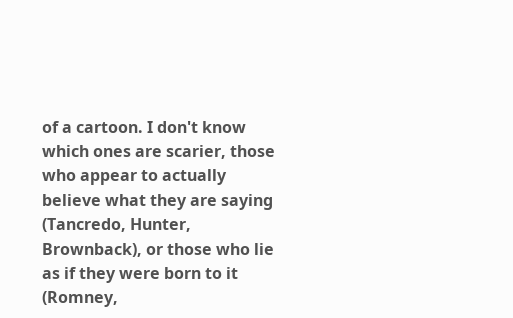of a cartoon. I don't know which ones are scarier, those who appear to actually believe what they are saying (Tancredo, Hunter, Brownback), or those who lie as if they were born to it (Romney,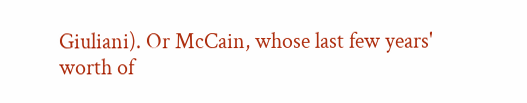Giuliani). Or McCain, whose last few years' worth of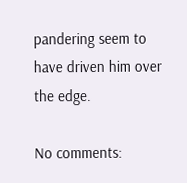pandering seem to have driven him over the edge.

No comments: